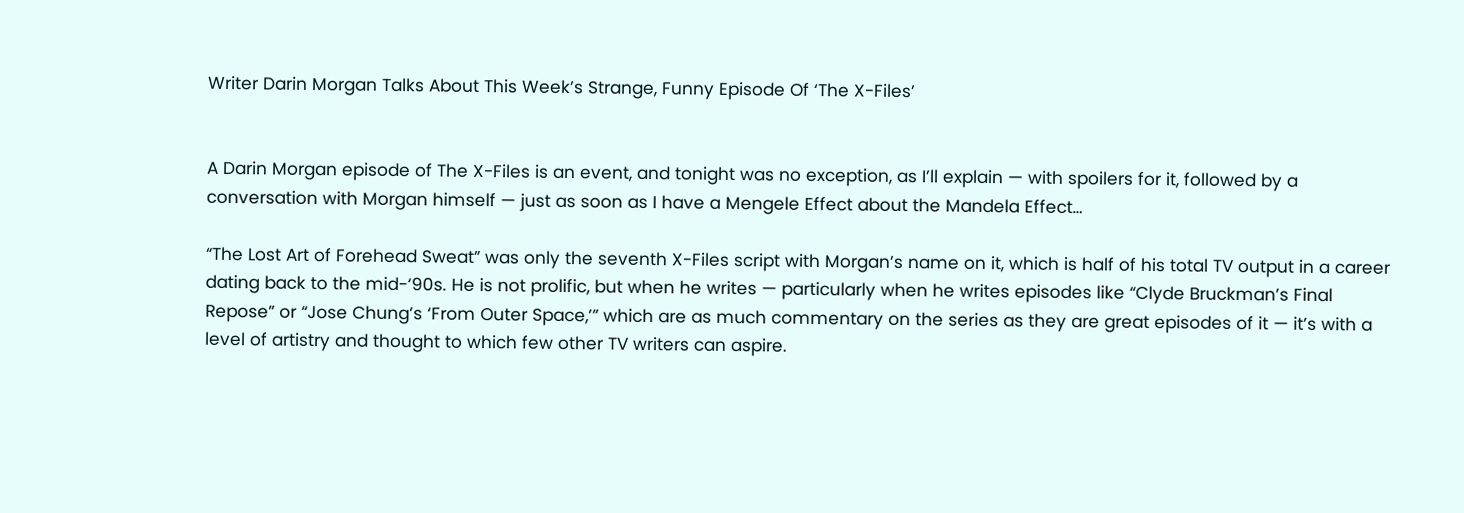Writer Darin Morgan Talks About This Week’s Strange, Funny Episode Of ‘The X-Files’


A Darin Morgan episode of The X-Files is an event, and tonight was no exception, as I’ll explain — with spoilers for it, followed by a conversation with Morgan himself — just as soon as I have a Mengele Effect about the Mandela Effect…

“The Lost Art of Forehead Sweat” was only the seventh X-Files script with Morgan’s name on it, which is half of his total TV output in a career dating back to the mid-‘90s. He is not prolific, but when he writes — particularly when he writes episodes like “Clyde Bruckman’s Final Repose” or “Jose Chung’s ‘From Outer Space,’” which are as much commentary on the series as they are great episodes of it — it’s with a level of artistry and thought to which few other TV writers can aspire.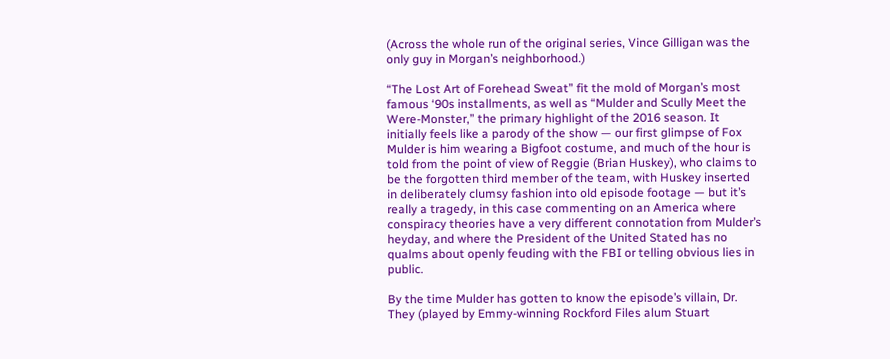(Across the whole run of the original series, Vince Gilligan was the only guy in Morgan’s neighborhood.)

“The Lost Art of Forehead Sweat” fit the mold of Morgan’s most famous ‘90s installments, as well as “Mulder and Scully Meet the Were-Monster,” the primary highlight of the 2016 season. It initially feels like a parody of the show — our first glimpse of Fox Mulder is him wearing a Bigfoot costume, and much of the hour is told from the point of view of Reggie (Brian Huskey), who claims to be the forgotten third member of the team, with Huskey inserted in deliberately clumsy fashion into old episode footage — but it’s really a tragedy, in this case commenting on an America where conspiracy theories have a very different connotation from Mulder’s heyday, and where the President of the United Stated has no qualms about openly feuding with the FBI or telling obvious lies in public.

By the time Mulder has gotten to know the episode’s villain, Dr. They (played by Emmy-winning Rockford Files alum Stuart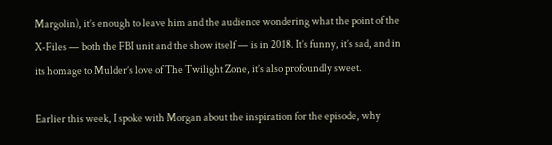Margolin), it’s enough to leave him and the audience wondering what the point of the X-Files — both the FBI unit and the show itself — is in 2018. It’s funny, it’s sad, and in its homage to Mulder’s love of The Twilight Zone, it’s also profoundly sweet.

Earlier this week, I spoke with Morgan about the inspiration for the episode, why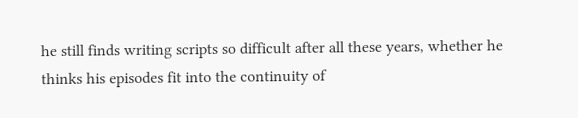he still finds writing scripts so difficult after all these years, whether he thinks his episodes fit into the continuity of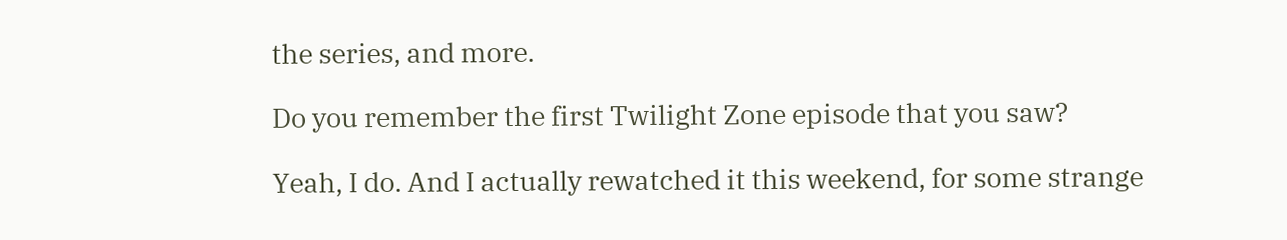the series, and more.

Do you remember the first Twilight Zone episode that you saw?

Yeah, I do. And I actually rewatched it this weekend, for some strange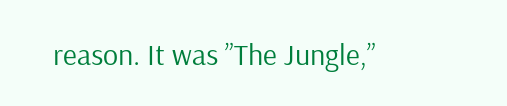reason. It was ”The Jungle,”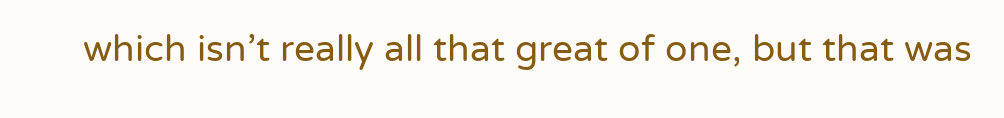which isn’t really all that great of one, but that was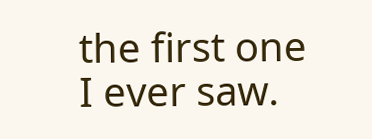the first one I ever saw.